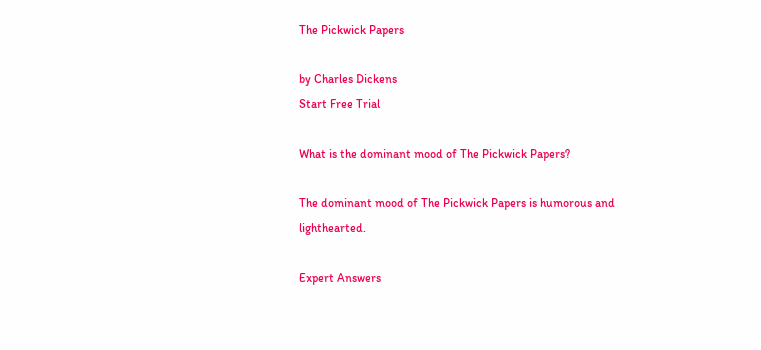The Pickwick Papers

by Charles Dickens
Start Free Trial

What is the dominant mood of The Pickwick Papers?

The dominant mood of The Pickwick Papers is humorous and lighthearted.

Expert Answers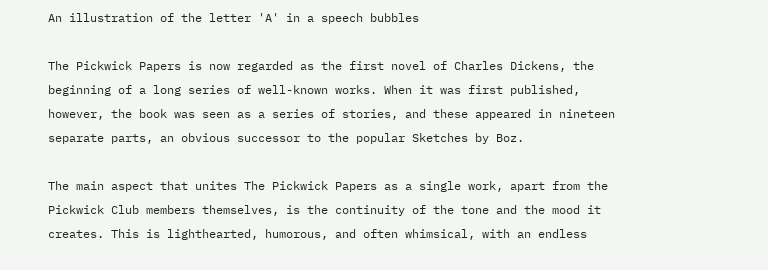An illustration of the letter 'A' in a speech bubbles

The Pickwick Papers is now regarded as the first novel of Charles Dickens, the beginning of a long series of well-known works. When it was first published, however, the book was seen as a series of stories, and these appeared in nineteen separate parts, an obvious successor to the popular Sketches by Boz.

The main aspect that unites The Pickwick Papers as a single work, apart from the Pickwick Club members themselves, is the continuity of the tone and the mood it creates. This is lighthearted, humorous, and often whimsical, with an endless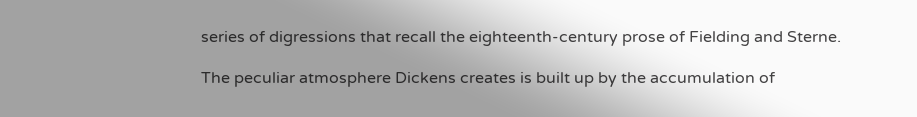series of digressions that recall the eighteenth-century prose of Fielding and Sterne.

The peculiar atmosphere Dickens creates is built up by the accumulation of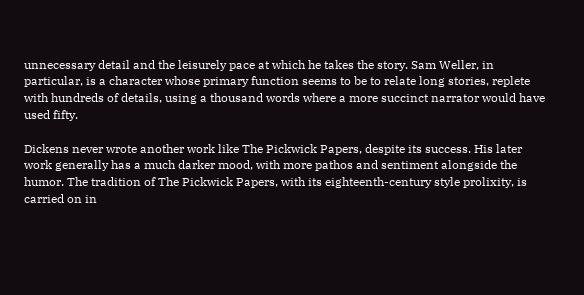unnecessary detail and the leisurely pace at which he takes the story. Sam Weller, in particular, is a character whose primary function seems to be to relate long stories, replete with hundreds of details, using a thousand words where a more succinct narrator would have used fifty.

Dickens never wrote another work like The Pickwick Papers, despite its success. His later work generally has a much darker mood, with more pathos and sentiment alongside the humor. The tradition of The Pickwick Papers, with its eighteenth-century style prolixity, is carried on in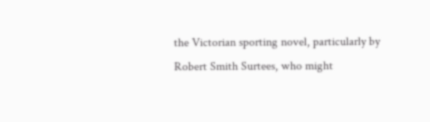the Victorian sporting novel, particularly by Robert Smith Surtees, who might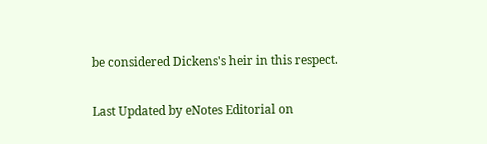be considered Dickens's heir in this respect.

Last Updated by eNotes Editorial on